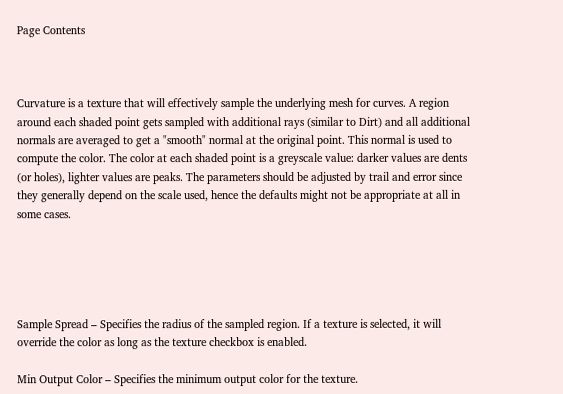Page Contents



Curvature is a texture that will effectively sample the underlying mesh for curves. A region around each shaded point gets sampled with additional rays (similar to Dirt) and all additional normals are averaged to get a "smooth" normal at the original point. This normal is used to compute the color. The color at each shaded point is a greyscale value: darker values are dents (or holes), lighter values are peaks. The parameters should be adjusted by trail and error since they generally depend on the scale used, hence the defaults might not be appropriate at all in some cases.





Sample Spread – Specifies the radius of the sampled region. If a texture is selected, it will override the color as long as the texture checkbox is enabled.

Min Output Color – Specifies the minimum output color for the texture.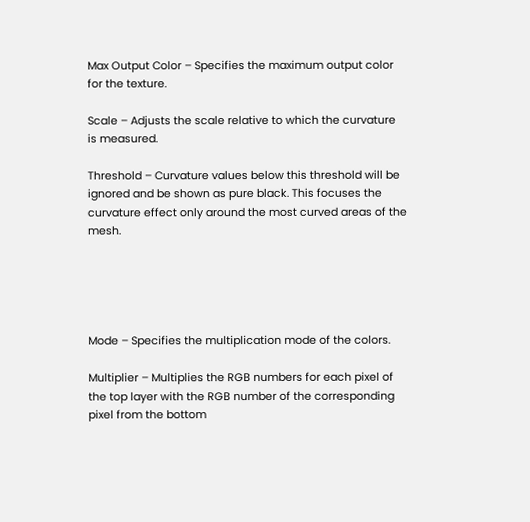Max Output Color – Specifies the maximum output color for the texture.

Scale – Adjusts the scale relative to which the curvature is measured.

Threshold – Curvature values below this threshold will be ignored and be shown as pure black. This focuses the curvature effect only around the most curved areas of the mesh.





Mode – Specifies the multiplication mode of the colors.

Multiplier – Multiplies the RGB numbers for each pixel of the top layer with the RGB number of the corresponding pixel from the bottom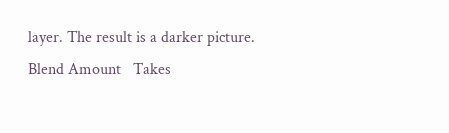layer. The result is a darker picture.
Blend Amount   Takes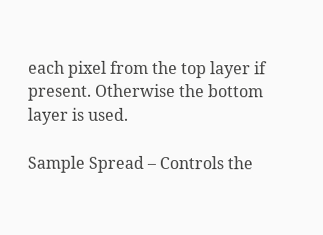each pixel from the top layer if present. Otherwise the bottom layer is used.

Sample Spread – Controls the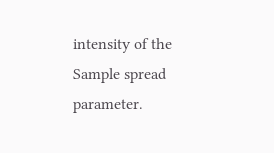intensity of the Sample spread parameter.